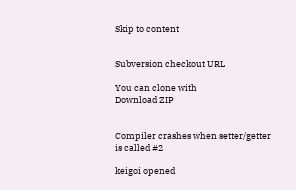Skip to content


Subversion checkout URL

You can clone with
Download ZIP


Compiler crashes when setter/getter is called #2

keigoi opened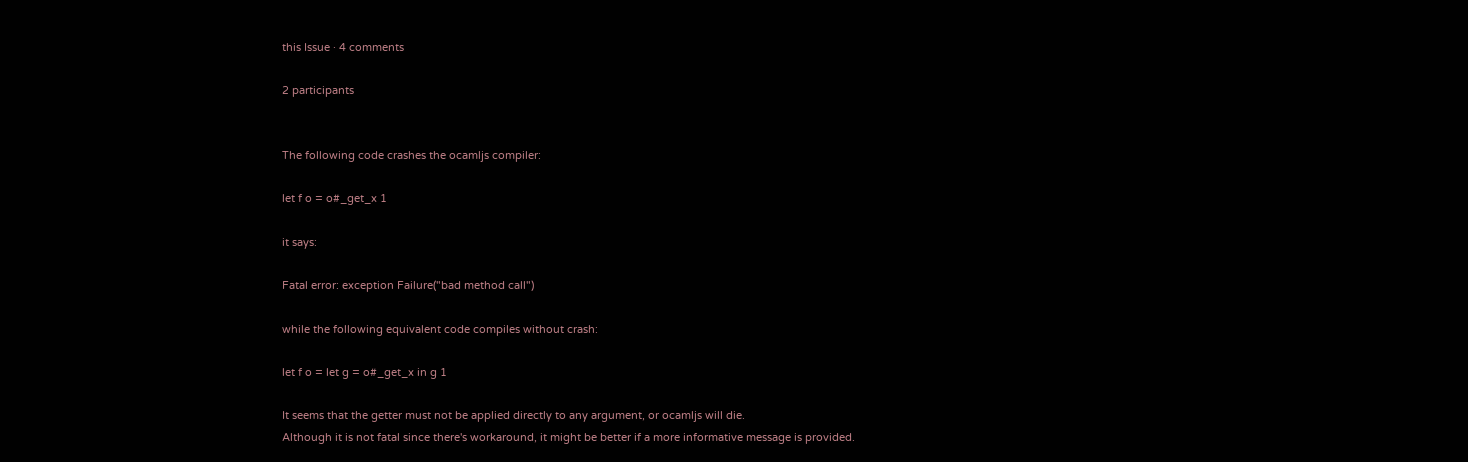this Issue · 4 comments

2 participants


The following code crashes the ocamljs compiler:

let f o = o#_get_x 1

it says:

Fatal error: exception Failure("bad method call")

while the following equivalent code compiles without crash:

let f o = let g = o#_get_x in g 1

It seems that the getter must not be applied directly to any argument, or ocamljs will die.
Although it is not fatal since there's workaround, it might be better if a more informative message is provided.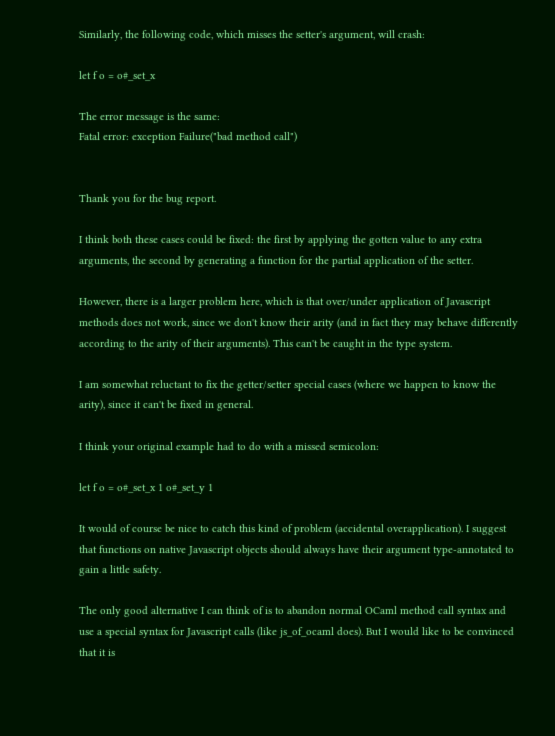Similarly, the following code, which misses the setter's argument, will crash:

let f o = o#_set_x

The error message is the same:
Fatal error: exception Failure("bad method call")


Thank you for the bug report.

I think both these cases could be fixed: the first by applying the gotten value to any extra arguments, the second by generating a function for the partial application of the setter.

However, there is a larger problem here, which is that over/under application of Javascript methods does not work, since we don't know their arity (and in fact they may behave differently according to the arity of their arguments). This can't be caught in the type system.

I am somewhat reluctant to fix the getter/setter special cases (where we happen to know the arity), since it can't be fixed in general.

I think your original example had to do with a missed semicolon:

let f o = o#_set_x 1 o#_set_y 1

It would of course be nice to catch this kind of problem (accidental overapplication). I suggest that functions on native Javascript objects should always have their argument type-annotated to gain a little safety.

The only good alternative I can think of is to abandon normal OCaml method call syntax and use a special syntax for Javascript calls (like js_of_ocaml does). But I would like to be convinced that it is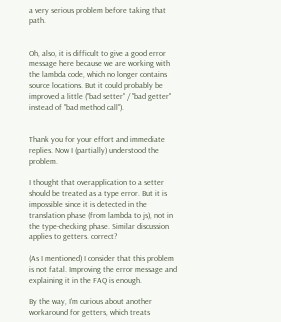a very serious problem before taking that path.


Oh, also, it is difficult to give a good error message here because we are working with the lambda code, which no longer contains source locations. But it could probably be improved a little ("bad setter" / "bad getter" instead of "bad method call").


Thank you for your effort and immediate replies. Now I (partially) understood the problem.

I thought that overapplication to a setter should be treated as a type error. But it is impossible since it is detected in the translation phase (from lambda to js), not in the type-checking phase. Similar discussion applies to getters. correct?

(As I mentioned) I consider that this problem is not fatal. Improving the error message and explaining it in the FAQ is enough.

By the way, I'm curious about another workaround for getters, which treats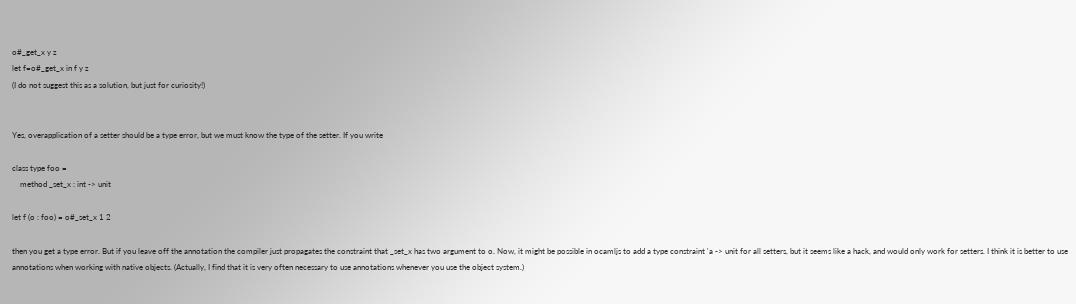o#_get_x y z
let f=o#_get_x in f y z
(I do not suggest this as a solution, but just for curiosity!)


Yes, overapplication of a setter should be a type error, but we must know the type of the setter. If you write

class type foo =
    method _set_x : int -> unit

let f (o : foo) = o#_set_x 1 2

then you get a type error. But if you leave off the annotation the compiler just propagates the constraint that _set_x has two argument to o. Now, it might be possible in ocamljs to add a type constraint 'a -> unit for all setters, but it seems like a hack, and would only work for setters. I think it is better to use annotations when working with native objects. (Actually, I find that it is very often necessary to use annotations whenever you use the object system.)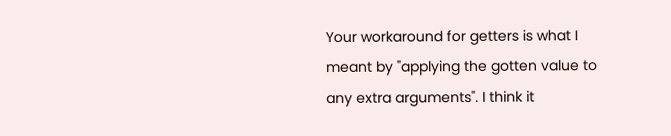Your workaround for getters is what I meant by "applying the gotten value to any extra arguments". I think it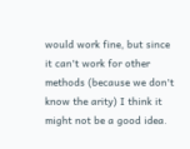would work fine, but since it can't work for other methods (because we don't know the arity) I think it might not be a good idea.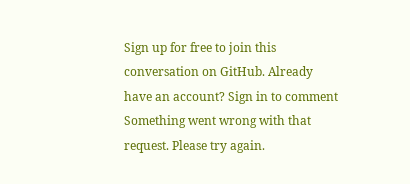Sign up for free to join this conversation on GitHub. Already have an account? Sign in to comment
Something went wrong with that request. Please try again.